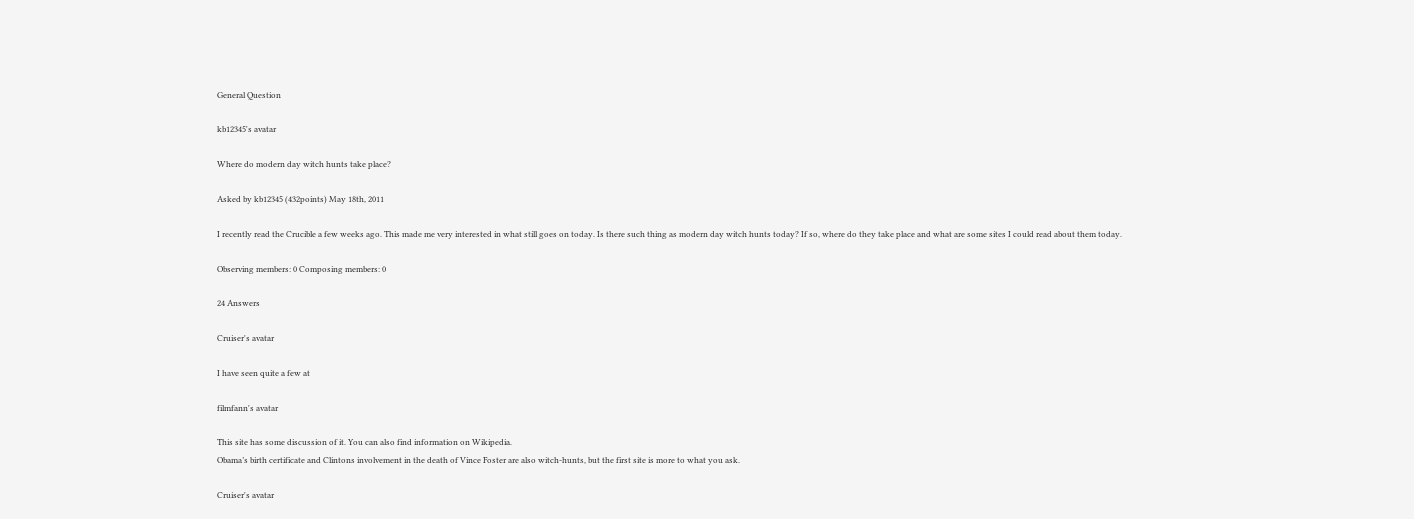General Question

kb12345's avatar

Where do modern day witch hunts take place?

Asked by kb12345 (432points) May 18th, 2011

I recently read the Crucible a few weeks ago. This made me very interested in what still goes on today. Is there such thing as modern day witch hunts today? If so, where do they take place and what are some sites I could read about them today.

Observing members: 0 Composing members: 0

24 Answers

Cruiser's avatar

I have seen quite a few at

filmfann's avatar

This site has some discussion of it. You can also find information on Wikipedia.
Obama’s birth certificate and Clintons involvement in the death of Vince Foster are also witch-hunts, but the first site is more to what you ask.

Cruiser's avatar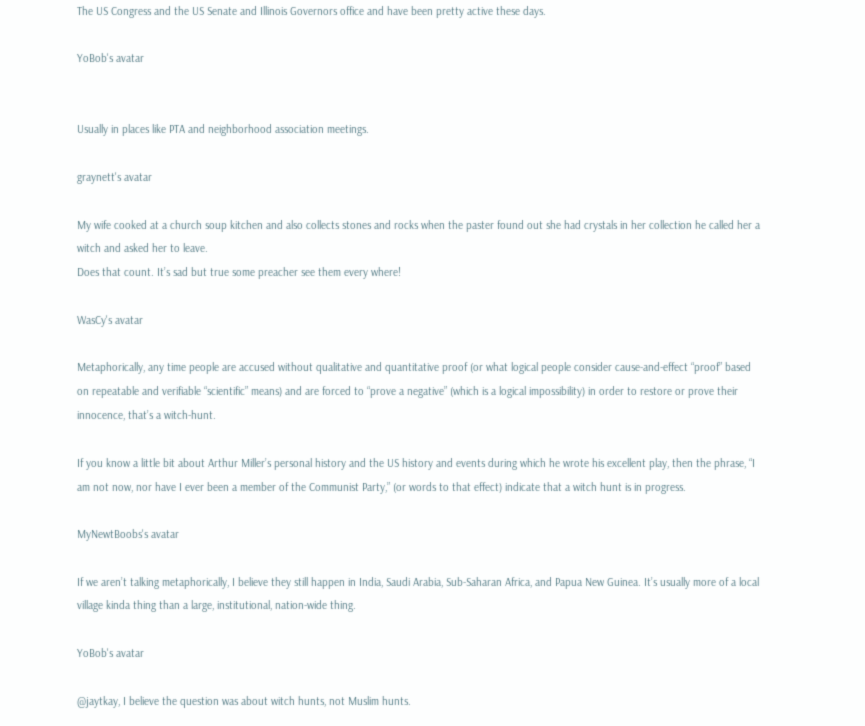The US Congress and the US Senate and Illinois Governors office and have been pretty active these days.

YoBob's avatar


Usually in places like PTA and neighborhood association meetings.

graynett's avatar

My wife cooked at a church soup kitchen and also collects stones and rocks when the paster found out she had crystals in her collection he called her a witch and asked her to leave.
Does that count. It’s sad but true some preacher see them every where!

WasCy's avatar

Metaphorically, any time people are accused without qualitative and quantitative proof (or what logical people consider cause-and-effect “proof” based on repeatable and verifiable “scientific” means) and are forced to “prove a negative” (which is a logical impossibility) in order to restore or prove their innocence, that’s a witch-hunt.

If you know a little bit about Arthur Miller’s personal history and the US history and events during which he wrote his excellent play, then the phrase, “I am not now, nor have I ever been a member of the Communist Party,” (or words to that effect) indicate that a witch hunt is in progress.

MyNewtBoobs's avatar

If we aren’t talking metaphorically, I believe they still happen in India, Saudi Arabia, Sub-Saharan Africa, and Papua New Guinea. It’s usually more of a local village kinda thing than a large, institutional, nation-wide thing.

YoBob's avatar

@jaytkay, I believe the question was about witch hunts, not Muslim hunts.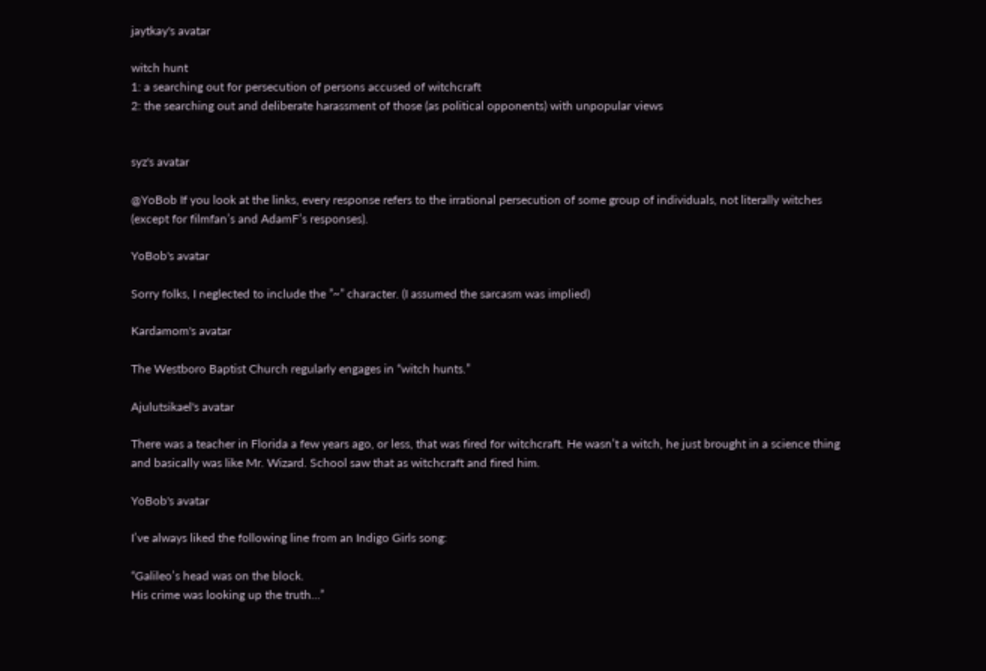jaytkay's avatar

witch hunt
1: a searching out for persecution of persons accused of witchcraft
2: the searching out and deliberate harassment of those (as political opponents) with unpopular views


syz's avatar

@YoBob If you look at the links, every response refers to the irrational persecution of some group of individuals, not literally witches (except for filmfan’s and AdamF’s responses).

YoBob's avatar

Sorry folks, I neglected to include the ”~” character. (I assumed the sarcasm was implied)

Kardamom's avatar

The Westboro Baptist Church regularly engages in “witch hunts.”

Ajulutsikael's avatar

There was a teacher in Florida a few years ago, or less, that was fired for witchcraft. He wasn’t a witch, he just brought in a science thing and basically was like Mr. Wizard. School saw that as witchcraft and fired him.

YoBob's avatar

I’ve always liked the following line from an Indigo Girls song:

“Galileo’s head was on the block.
His crime was looking up the truth…”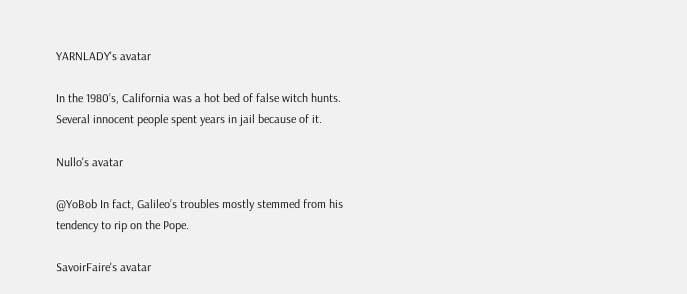YARNLADY's avatar

In the 1980’s, California was a hot bed of false witch hunts. Several innocent people spent years in jail because of it.

Nullo's avatar

@YoBob In fact, Galileo’s troubles mostly stemmed from his tendency to rip on the Pope.

SavoirFaire's avatar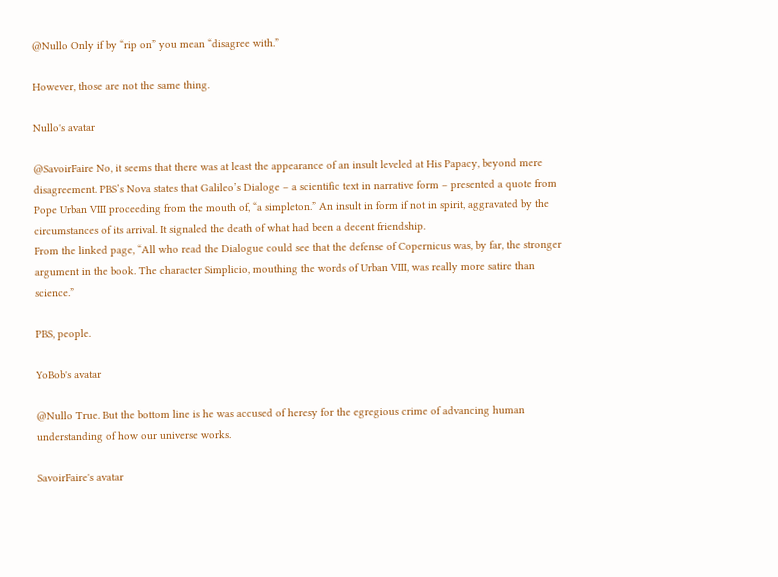@Nullo Only if by “rip on” you mean “disagree with.”

However, those are not the same thing.

Nullo's avatar

@SavoirFaire No, it seems that there was at least the appearance of an insult leveled at His Papacy, beyond mere disagreement. PBS’s Nova states that Galileo’s Dialoge – a scientific text in narrative form – presented a quote from Pope Urban VIII proceeding from the mouth of, “a simpleton.” An insult in form if not in spirit, aggravated by the circumstances of its arrival. It signaled the death of what had been a decent friendship.
From the linked page, “All who read the Dialogue could see that the defense of Copernicus was, by far, the stronger argument in the book. The character Simplicio, mouthing the words of Urban VIII, was really more satire than science.”

PBS, people.

YoBob's avatar

@Nullo True. But the bottom line is he was accused of heresy for the egregious crime of advancing human understanding of how our universe works.

SavoirFaire's avatar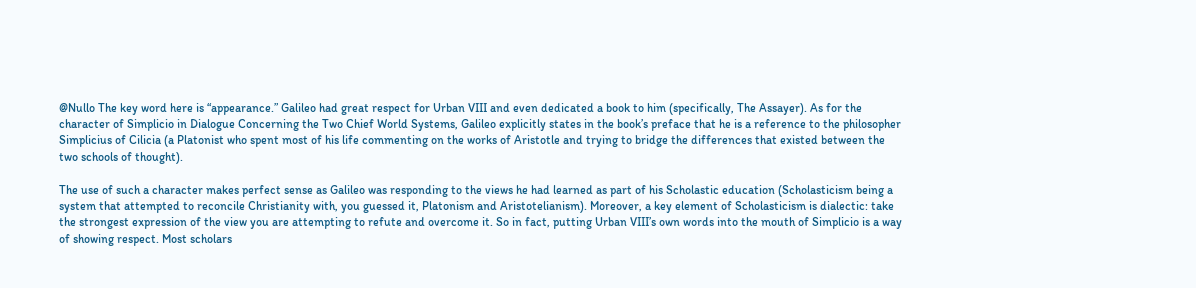@Nullo The key word here is “appearance.” Galileo had great respect for Urban VIII and even dedicated a book to him (specifically, The Assayer). As for the character of Simplicio in Dialogue Concerning the Two Chief World Systems, Galileo explicitly states in the book’s preface that he is a reference to the philosopher Simplicius of Cilicia (a Platonist who spent most of his life commenting on the works of Aristotle and trying to bridge the differences that existed between the two schools of thought).

The use of such a character makes perfect sense as Galileo was responding to the views he had learned as part of his Scholastic education (Scholasticism being a system that attempted to reconcile Christianity with, you guessed it, Platonism and Aristotelianism). Moreover, a key element of Scholasticism is dialectic: take the strongest expression of the view you are attempting to refute and overcome it. So in fact, putting Urban VIII’s own words into the mouth of Simplicio is a way of showing respect. Most scholars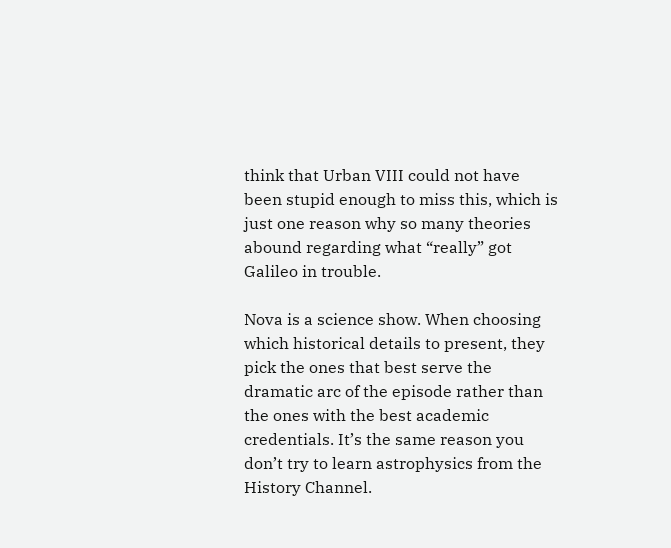think that Urban VIII could not have been stupid enough to miss this, which is just one reason why so many theories abound regarding what “really” got Galileo in trouble.

Nova is a science show. When choosing which historical details to present, they pick the ones that best serve the dramatic arc of the episode rather than the ones with the best academic credentials. It’s the same reason you don’t try to learn astrophysics from the History Channel.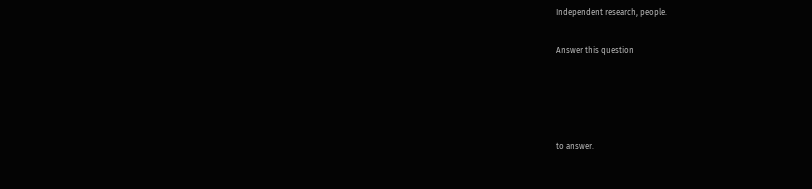Independent research, people.

Answer this question




to answer.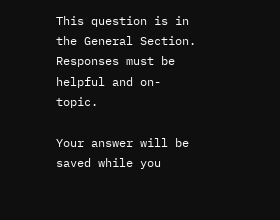This question is in the General Section. Responses must be helpful and on-topic.

Your answer will be saved while you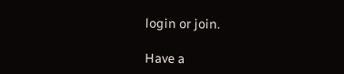login or join.

Have a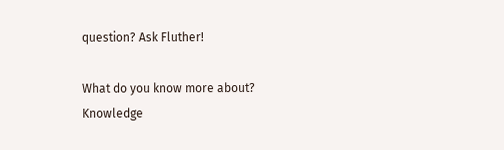question? Ask Fluther!

What do you know more about?
Knowledge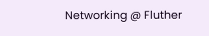Networking @ Fluther